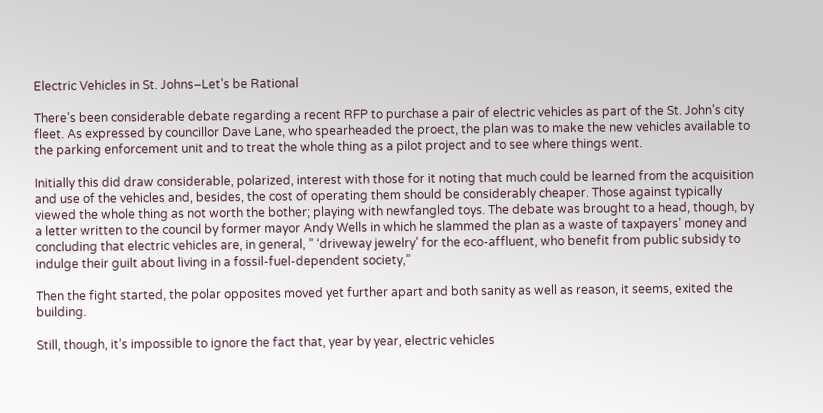Electric Vehicles in St. Johns–Let’s be Rational

There’s been considerable debate regarding a recent RFP to purchase a pair of electric vehicles as part of the St. John’s city fleet. As expressed by councillor Dave Lane, who spearheaded the proect, the plan was to make the new vehicles available to the parking enforcement unit and to treat the whole thing as a pilot project and to see where things went.

Initially this did draw considerable, polarized, interest with those for it noting that much could be learned from the acquisition and use of the vehicles and, besides, the cost of operating them should be considerably cheaper. Those against typically viewed the whole thing as not worth the bother; playing with newfangled toys. The debate was brought to a head, though, by a letter written to the council by former mayor Andy Wells in which he slammed the plan as a waste of taxpayers’ money and concluding that electric vehicles are, in general, ” ‘driveway jewelry’ for the eco-affluent, who benefit from public subsidy to indulge their guilt about living in a fossil-fuel-dependent society,”

Then the fight started, the polar opposites moved yet further apart and both sanity as well as reason, it seems, exited the building.

Still, though, it’s impossible to ignore the fact that, year by year, electric vehicles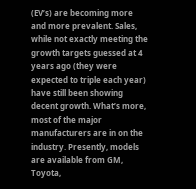(EV’s) are becoming more and more prevalent. Sales, while not exactly meeting the growth targets guessed at 4 years ago (they were expected to triple each year) have still been showing decent growth. What’s more, most of the major manufacturers are in on the industry. Presently, models are available from GM, Toyota,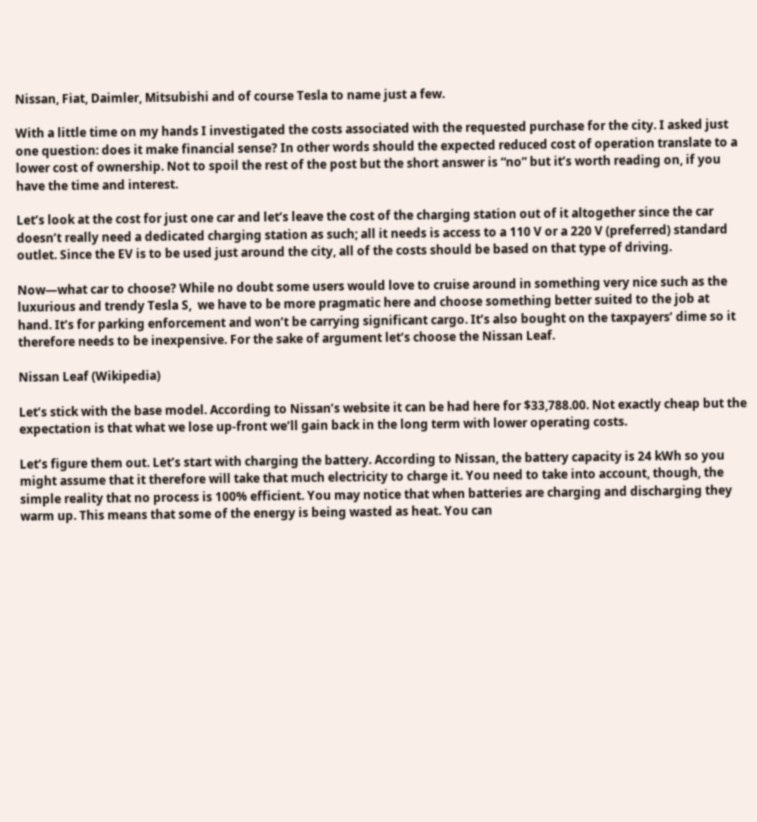Nissan, Fiat, Daimler, Mitsubishi and of course Tesla to name just a few.

With a little time on my hands I investigated the costs associated with the requested purchase for the city. I asked just one question: does it make financial sense? In other words should the expected reduced cost of operation translate to a lower cost of ownership. Not to spoil the rest of the post but the short answer is “no” but it’s worth reading on, if you have the time and interest.

Let’s look at the cost for just one car and let’s leave the cost of the charging station out of it altogether since the car doesn’t really need a dedicated charging station as such; all it needs is access to a 110 V or a 220 V (preferred) standard outlet. Since the EV is to be used just around the city, all of the costs should be based on that type of driving.

Now—what car to choose? While no doubt some users would love to cruise around in something very nice such as the luxurious and trendy Tesla S,  we have to be more pragmatic here and choose something better suited to the job at hand. It’s for parking enforcement and won’t be carrying significant cargo. It’s also bought on the taxpayers’ dime so it therefore needs to be inexpensive. For the sake of argument let’s choose the Nissan Leaf.

Nissan Leaf (Wikipedia)

Let’s stick with the base model. According to Nissan’s website it can be had here for $33,788.00. Not exactly cheap but the expectation is that what we lose up-front we’ll gain back in the long term with lower operating costs.

Let’s figure them out. Let’s start with charging the battery. According to Nissan, the battery capacity is 24 kWh so you might assume that it therefore will take that much electricity to charge it. You need to take into account, though, the simple reality that no process is 100% efficient. You may notice that when batteries are charging and discharging they warm up. This means that some of the energy is being wasted as heat. You can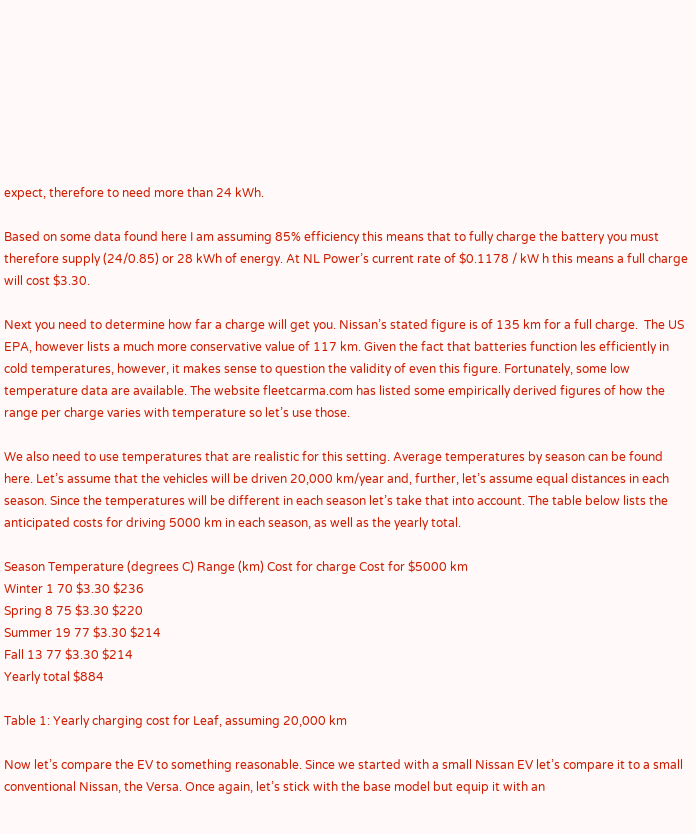expect, therefore to need more than 24 kWh.

Based on some data found here I am assuming 85% efficiency this means that to fully charge the battery you must therefore supply (24/0.85) or 28 kWh of energy. At NL Power’s current rate of $0.1178 / kW h this means a full charge will cost $3.30.

Next you need to determine how far a charge will get you. Nissan’s stated figure is of 135 km for a full charge.  The US EPA, however lists a much more conservative value of 117 km. Given the fact that batteries function les efficiently in cold temperatures, however, it makes sense to question the validity of even this figure. Fortunately, some low temperature data are available. The website fleetcarma.com has listed some empirically derived figures of how the range per charge varies with temperature so let’s use those.

We also need to use temperatures that are realistic for this setting. Average temperatures by season can be found here. Let’s assume that the vehicles will be driven 20,000 km/year and, further, let’s assume equal distances in each season. Since the temperatures will be different in each season let’s take that into account. The table below lists the anticipated costs for driving 5000 km in each season, as well as the yearly total.

Season Temperature (degrees C) Range (km) Cost for charge Cost for $5000 km
Winter 1 70 $3.30 $236
Spring 8 75 $3.30 $220
Summer 19 77 $3.30 $214
Fall 13 77 $3.30 $214
Yearly total $884

Table 1: Yearly charging cost for Leaf, assuming 20,000 km

Now let’s compare the EV to something reasonable. Since we started with a small Nissan EV let’s compare it to a small conventional Nissan, the Versa. Once again, let’s stick with the base model but equip it with an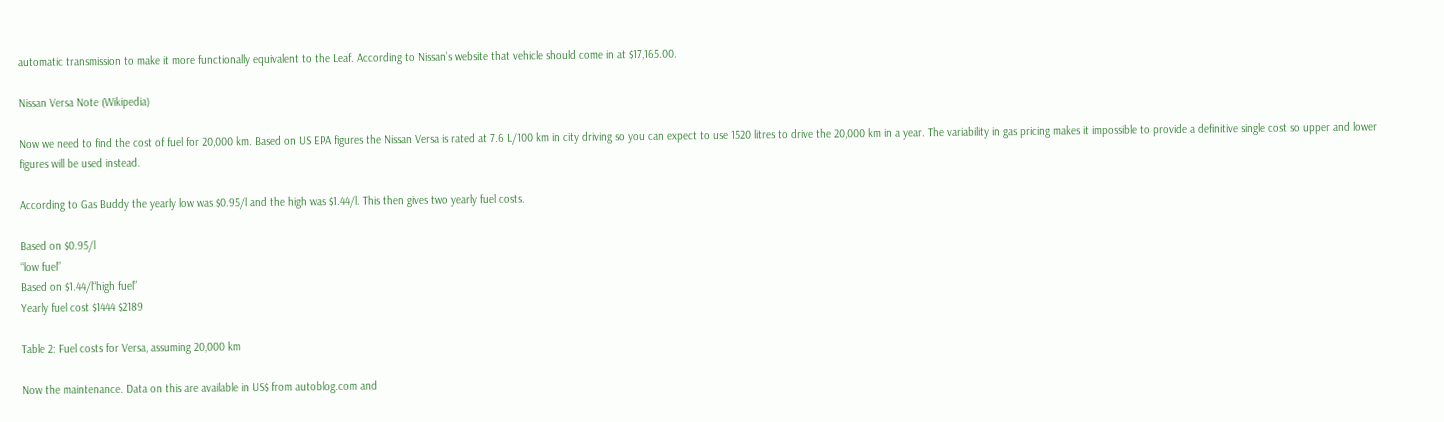automatic transmission to make it more functionally equivalent to the Leaf. According to Nissan’s website that vehicle should come in at $17,165.00.

Nissan Versa Note (Wikipedia)

Now we need to find the cost of fuel for 20,000 km. Based on US EPA figures the Nissan Versa is rated at 7.6 L/100 km in city driving so you can expect to use 1520 litres to drive the 20,000 km in a year. The variability in gas pricing makes it impossible to provide a definitive single cost so upper and lower figures will be used instead.

According to Gas Buddy the yearly low was $0.95/l and the high was $1.44/l. This then gives two yearly fuel costs.

Based on $0.95/l
“low fuel”
Based on $1.44/l“high fuel”
Yearly fuel cost $1444 $2189

Table 2: Fuel costs for Versa, assuming 20,000 km

Now the maintenance. Data on this are available in US$ from autoblog.com and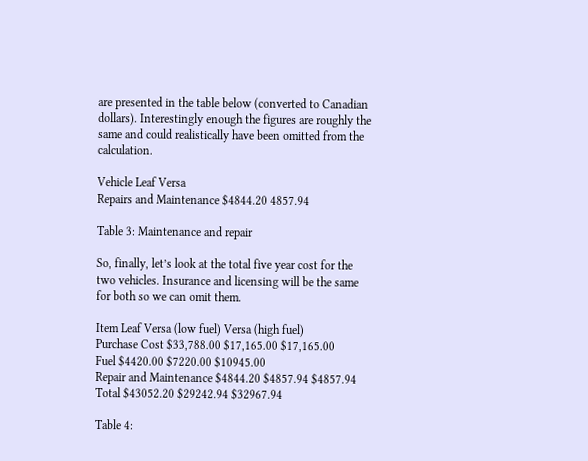are presented in the table below (converted to Canadian dollars). Interestingly enough the figures are roughly the same and could realistically have been omitted from the calculation.

Vehicle Leaf Versa
Repairs and Maintenance $4844.20 4857.94

Table 3: Maintenance and repair

So, finally, let’s look at the total five year cost for the two vehicles. Insurance and licensing will be the same for both so we can omit them.

Item Leaf Versa (low fuel) Versa (high fuel)
Purchase Cost $33,788.00 $17,165.00 $17,165.00
Fuel $4420.00 $7220.00 $10945.00
Repair and Maintenance $4844.20 $4857.94 $4857.94
Total $43052.20 $29242.94 $32967.94

Table 4: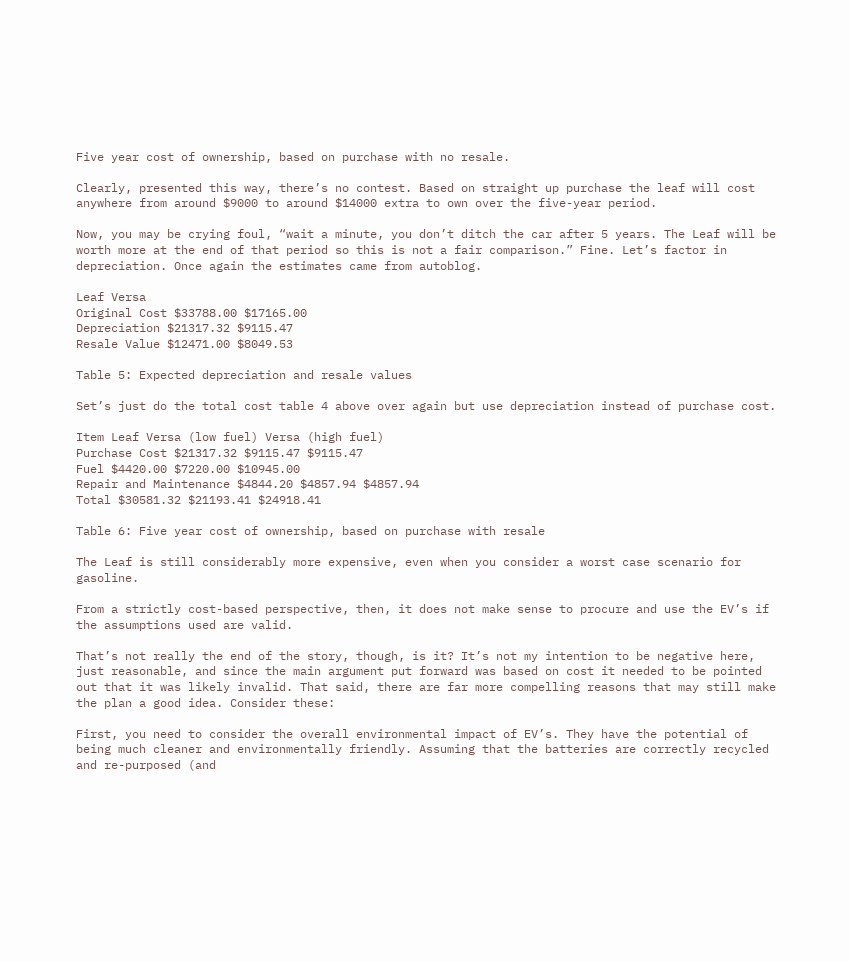Five year cost of ownership, based on purchase with no resale.

Clearly, presented this way, there’s no contest. Based on straight up purchase the leaf will cost anywhere from around $9000 to around $14000 extra to own over the five-year period.

Now, you may be crying foul, “wait a minute, you don’t ditch the car after 5 years. The Leaf will be worth more at the end of that period so this is not a fair comparison.” Fine. Let’s factor in depreciation. Once again the estimates came from autoblog.

Leaf Versa
Original Cost $33788.00 $17165.00
Depreciation $21317.32 $9115.47
Resale Value $12471.00 $8049.53

Table 5: Expected depreciation and resale values

Set’s just do the total cost table 4 above over again but use depreciation instead of purchase cost.

Item Leaf Versa (low fuel) Versa (high fuel)
Purchase Cost $21317.32 $9115.47 $9115.47
Fuel $4420.00 $7220.00 $10945.00
Repair and Maintenance $4844.20 $4857.94 $4857.94
Total $30581.32 $21193.41 $24918.41

Table 6: Five year cost of ownership, based on purchase with resale

The Leaf is still considerably more expensive, even when you consider a worst case scenario for gasoline.

From a strictly cost-based perspective, then, it does not make sense to procure and use the EV’s if the assumptions used are valid.

That’s not really the end of the story, though, is it? It’s not my intention to be negative here, just reasonable, and since the main argument put forward was based on cost it needed to be pointed out that it was likely invalid. That said, there are far more compelling reasons that may still make the plan a good idea. Consider these:

First, you need to consider the overall environmental impact of EV’s. They have the potential of being much cleaner and environmentally friendly. Assuming that the batteries are correctly recycled and re-purposed (and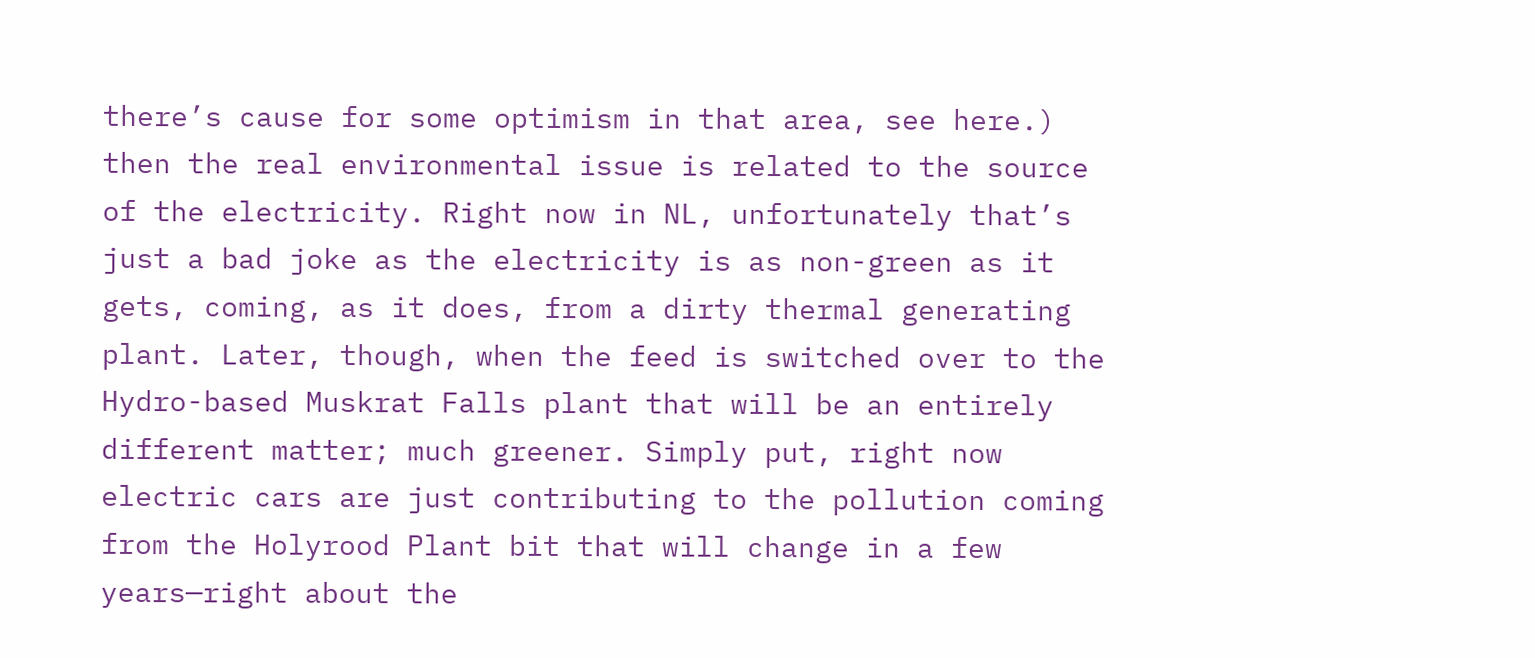there’s cause for some optimism in that area, see here.) then the real environmental issue is related to the source of the electricity. Right now in NL, unfortunately that’s just a bad joke as the electricity is as non-green as it gets, coming, as it does, from a dirty thermal generating plant. Later, though, when the feed is switched over to the Hydro-based Muskrat Falls plant that will be an entirely different matter; much greener. Simply put, right now electric cars are just contributing to the pollution coming from the Holyrood Plant bit that will change in a few years—right about the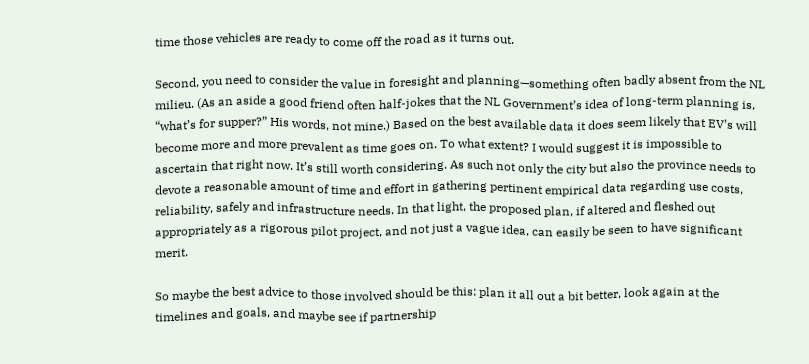time those vehicles are ready to come off the road as it turns out.

Second, you need to consider the value in foresight and planning—something often badly absent from the NL milieu. (As an aside a good friend often half-jokes that the NL Government’s idea of long-term planning is, “what’s for supper?” His words, not mine.) Based on the best available data it does seem likely that EV’s will become more and more prevalent as time goes on. To what extent? I would suggest it is impossible to ascertain that right now. It’s still worth considering. As such not only the city but also the province needs to devote a reasonable amount of time and effort in gathering pertinent empirical data regarding use costs, reliability, safely and infrastructure needs. In that light, the proposed plan, if altered and fleshed out appropriately as a rigorous pilot project, and not just a vague idea, can easily be seen to have significant merit.

So maybe the best advice to those involved should be this: plan it all out a bit better, look again at the timelines and goals, and maybe see if partnership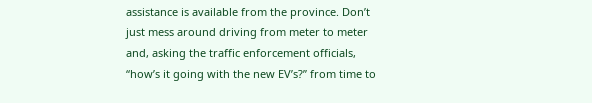assistance is available from the province. Don’t just mess around driving from meter to meter and, asking the traffic enforcement officials, “how’s it going with the new EV’s?” from time to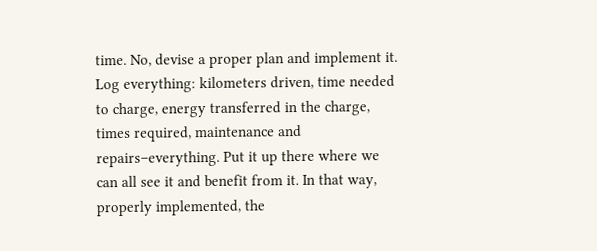time. No, devise a proper plan and implement it. Log everything: kilometers driven, time needed to charge, energy transferred in the charge, times required, maintenance and repairs–everything. Put it up there where we can all see it and benefit from it. In that way, properly implemented, the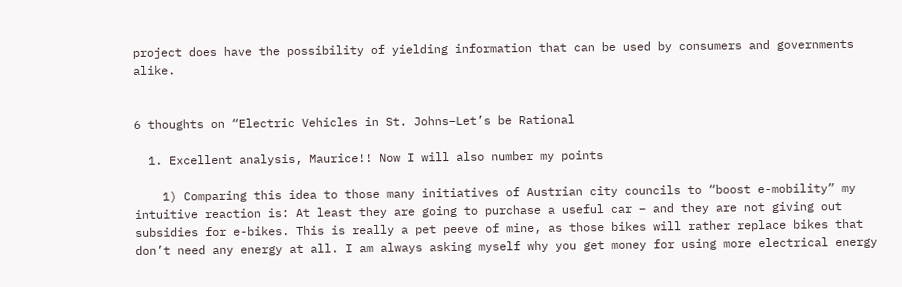project does have the possibility of yielding information that can be used by consumers and governments alike.


6 thoughts on “Electric Vehicles in St. Johns–Let’s be Rational

  1. Excellent analysis, Maurice!! Now I will also number my points

    1) Comparing this idea to those many initiatives of Austrian city councils to “boost e-mobility” my intuitive reaction is: At least they are going to purchase a useful car – and they are not giving out subsidies for e-bikes. This is really a pet peeve of mine, as those bikes will rather replace bikes that don’t need any energy at all. I am always asking myself why you get money for using more electrical energy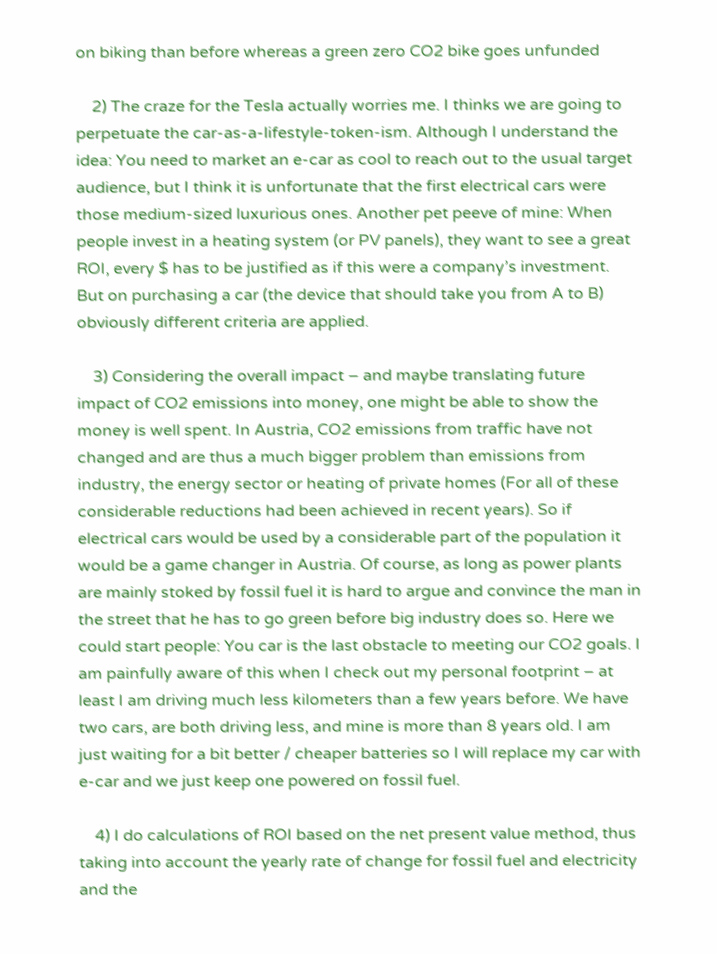on biking than before whereas a green zero CO2 bike goes unfunded

    2) The craze for the Tesla actually worries me. I thinks we are going to perpetuate the car-as-a-lifestyle-token-ism. Although I understand the idea: You need to market an e-car as cool to reach out to the usual target audience, but I think it is unfortunate that the first electrical cars were those medium-sized luxurious ones. Another pet peeve of mine: When people invest in a heating system (or PV panels), they want to see a great ROI, every $ has to be justified as if this were a company’s investment. But on purchasing a car (the device that should take you from A to B) obviously different criteria are applied.

    3) Considering the overall impact – and maybe translating future impact of CO2 emissions into money, one might be able to show the money is well spent. In Austria, CO2 emissions from traffic have not changed and are thus a much bigger problem than emissions from industry, the energy sector or heating of private homes (For all of these considerable reductions had been achieved in recent years). So if electrical cars would be used by a considerable part of the population it would be a game changer in Austria. Of course, as long as power plants are mainly stoked by fossil fuel it is hard to argue and convince the man in the street that he has to go green before big industry does so. Here we could start people: You car is the last obstacle to meeting our CO2 goals. I am painfully aware of this when I check out my personal footprint – at least I am driving much less kilometers than a few years before. We have two cars, are both driving less, and mine is more than 8 years old. I am just waiting for a bit better / cheaper batteries so I will replace my car with e-car and we just keep one powered on fossil fuel.

    4) I do calculations of ROI based on the net present value method, thus taking into account the yearly rate of change for fossil fuel and electricity and the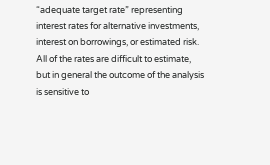“adequate target rate” representing interest rates for alternative investments, interest on borrowings, or estimated risk. All of the rates are difficult to estimate, but in general the outcome of the analysis is sensitive to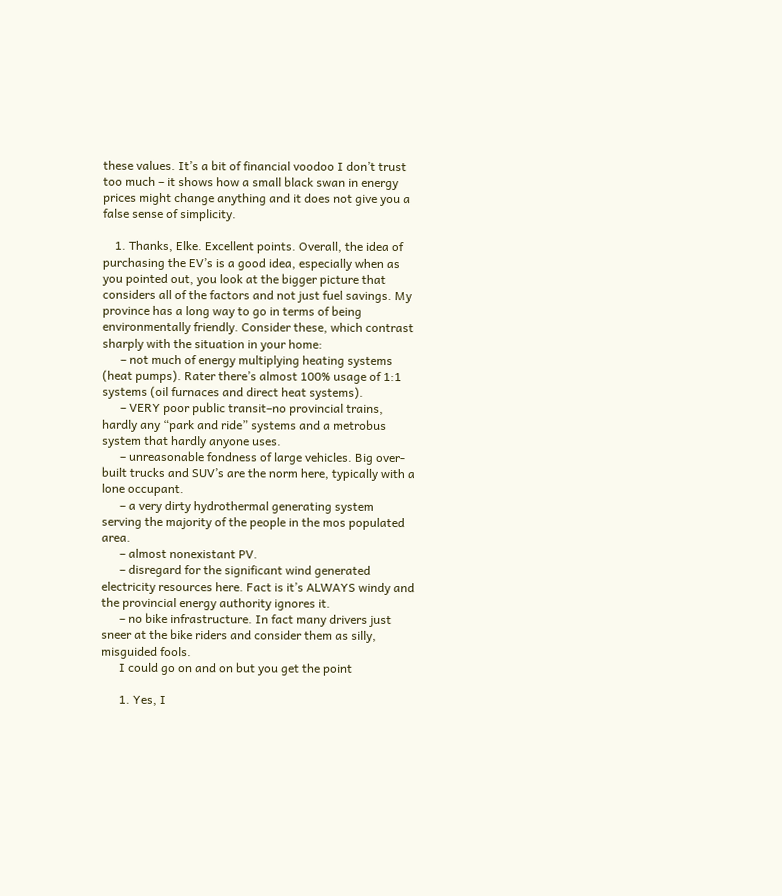these values. It’s a bit of financial voodoo I don’t trust too much – it shows how a small black swan in energy prices might change anything and it does not give you a false sense of simplicity.

    1. Thanks, Elke. Excellent points. Overall, the idea of purchasing the EV’s is a good idea, especially when as you pointed out, you look at the bigger picture that considers all of the factors and not just fuel savings. My province has a long way to go in terms of being environmentally friendly. Consider these, which contrast sharply with the situation in your home:
      – not much of energy multiplying heating systems (heat pumps). Rater there’s almost 100% usage of 1:1 systems (oil furnaces and direct heat systems).
      – VERY poor public transit–no provincial trains, hardly any “park and ride” systems and a metrobus system that hardly anyone uses.
      – unreasonable fondness of large vehicles. Big over-built trucks and SUV’s are the norm here, typically with a lone occupant.
      – a very dirty hydrothermal generating system serving the majority of the people in the mos populated area.
      – almost nonexistant PV.
      – disregard for the significant wind generated electricity resources here. Fact is it’s ALWAYS windy and the provincial energy authority ignores it.
      – no bike infrastructure. In fact many drivers just sneer at the bike riders and consider them as silly, misguided fools.
      I could go on and on but you get the point

      1. Yes, I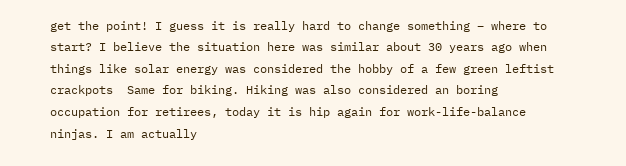get the point! I guess it is really hard to change something – where to start? I believe the situation here was similar about 30 years ago when things like solar energy was considered the hobby of a few green leftist crackpots  Same for biking. Hiking was also considered an boring occupation for retirees, today it is hip again for work-life-balance ninjas. I am actually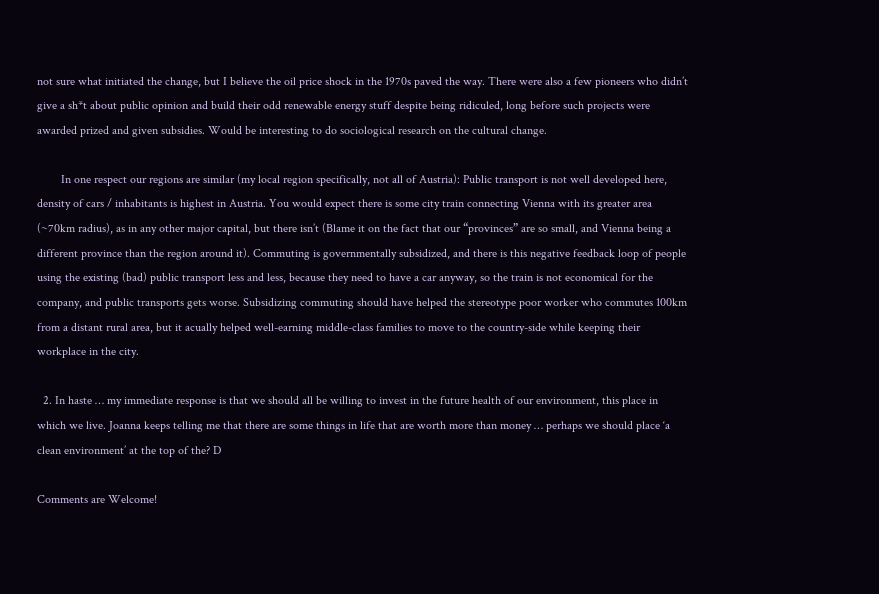not sure what initiated the change, but I believe the oil price shock in the 1970s paved the way. There were also a few pioneers who didn’t give a sh*t about public opinion and build their odd renewable energy stuff despite being ridiculed, long before such projects were awarded prized and given subsidies. Would be interesting to do sociological research on the cultural change.

        In one respect our regions are similar (my local region specifically, not all of Austria): Public transport is not well developed here, density of cars / inhabitants is highest in Austria. You would expect there is some city train connecting Vienna with its greater area (~70km radius), as in any other major capital, but there isn’t (Blame it on the fact that our “provinces” are so small, and Vienna being a different province than the region around it). Commuting is governmentally subsidized, and there is this negative feedback loop of people using the existing (bad) public transport less and less, because they need to have a car anyway, so the train is not economical for the company, and public transports gets worse. Subsidizing commuting should have helped the stereotype poor worker who commutes 100km from a distant rural area, but it acually helped well-earning middle-class families to move to the country-side while keeping their workplace in the city.

  2. In haste … my immediate response is that we should all be willing to invest in the future health of our environment, this place in which we live. Joanna keeps telling me that there are some things in life that are worth more than money … perhaps we should place ‘a clean environment’ at the top of the? D

Comments are Welcome!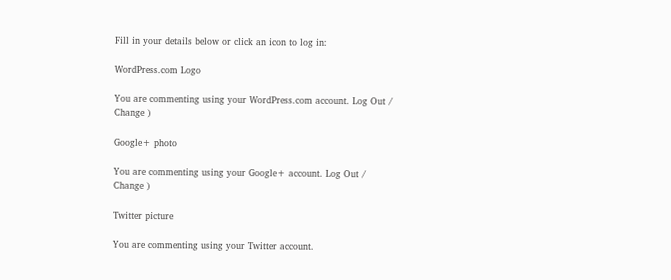Fill in your details below or click an icon to log in:

WordPress.com Logo

You are commenting using your WordPress.com account. Log Out /  Change )

Google+ photo

You are commenting using your Google+ account. Log Out /  Change )

Twitter picture

You are commenting using your Twitter account.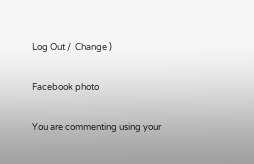Log Out /  Change )

Facebook photo

You are commenting using your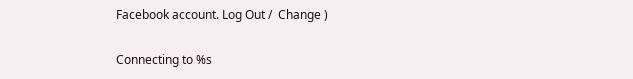Facebook account. Log Out /  Change )


Connecting to %s